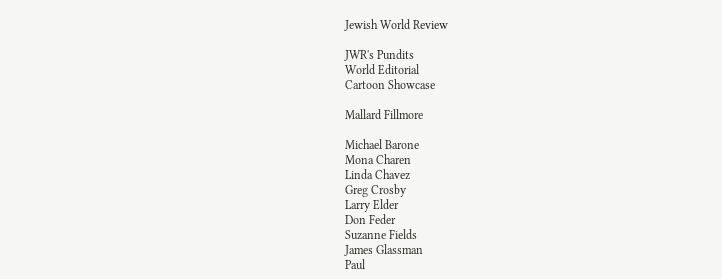Jewish World Review

JWR's Pundits
World Editorial
Cartoon Showcase

Mallard Fillmore

Michael Barone
Mona Charen
Linda Chavez
Greg Crosby
Larry Elder
Don Feder
Suzanne Fields
James Glassman
Paul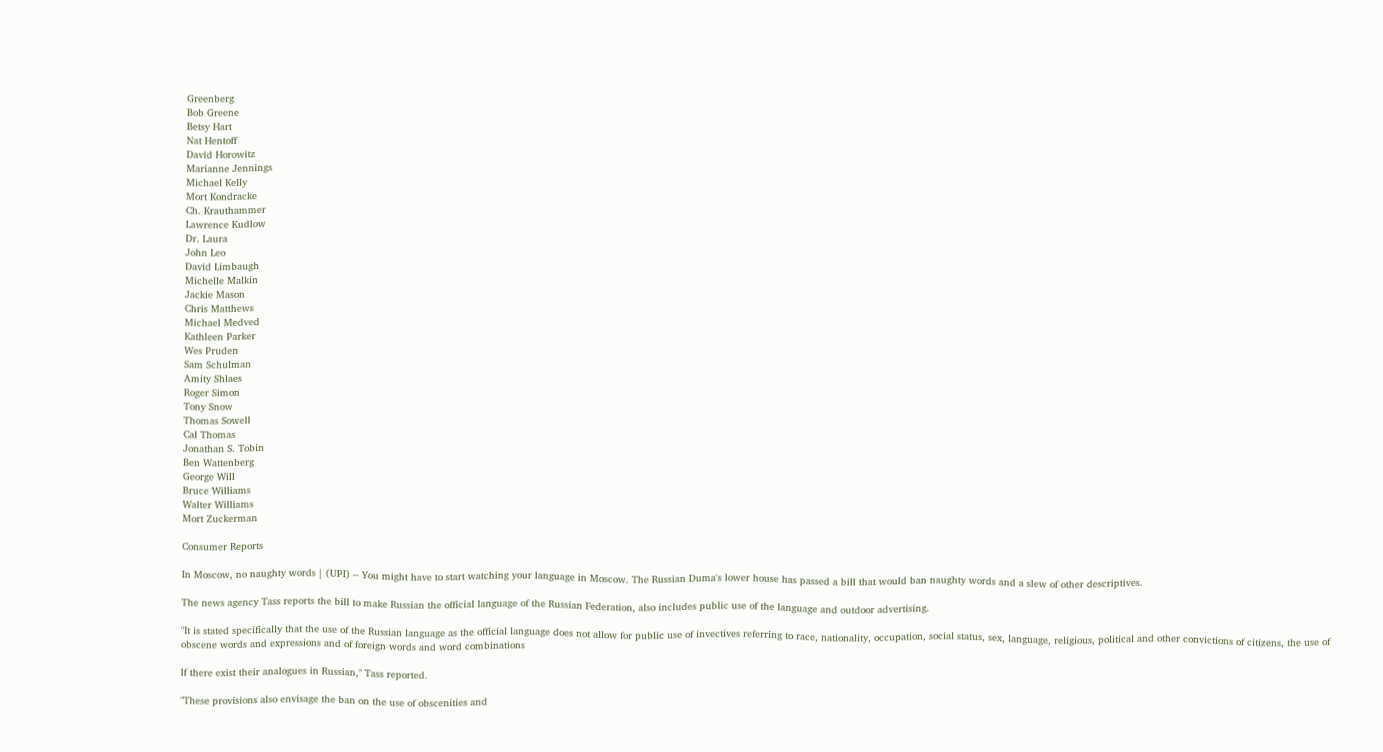Greenberg
Bob Greene
Betsy Hart
Nat Hentoff
David Horowitz
Marianne Jennings
Michael Kelly
Mort Kondracke
Ch. Krauthammer
Lawrence Kudlow
Dr. Laura
John Leo
David Limbaugh
Michelle Malkin
Jackie Mason
Chris Matthews
Michael Medved
Kathleen Parker
Wes Pruden
Sam Schulman
Amity Shlaes
Roger Simon
Tony Snow
Thomas Sowell
Cal Thomas
Jonathan S. Tobin
Ben Wattenberg
George Will
Bruce Williams
Walter Williams
Mort Zuckerman

Consumer Reports

In Moscow, no naughty words | (UPI) -- You might have to start watching your language in Moscow. The Russian Duma's lower house has passed a bill that would ban naughty words and a slew of other descriptives.

The news agency Tass reports the bill to make Russian the official language of the Russian Federation, also includes public use of the language and outdoor advertising.

"It is stated specifically that the use of the Russian language as the official language does not allow for public use of invectives referring to race, nationality, occupation, social status, sex, language, religious, political and other convictions of citizens, the use of obscene words and expressions and of foreign words and word combinations

lf there exist their analogues in Russian," Tass reported.

"These provisions also envisage the ban on the use of obscenities and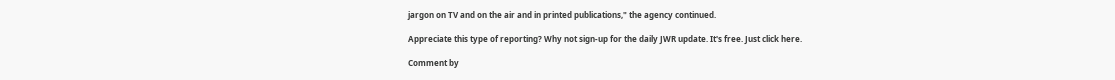jargon on TV and on the air and in printed publications," the agency continued.

Appreciate this type of reporting? Why not sign-up for the daily JWR update. It's free. Just click here.

Comment by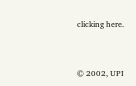clicking here.


© 2002, UPI